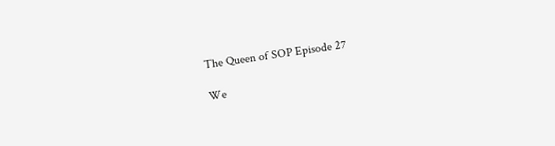The Queen of SOP Episode 27

We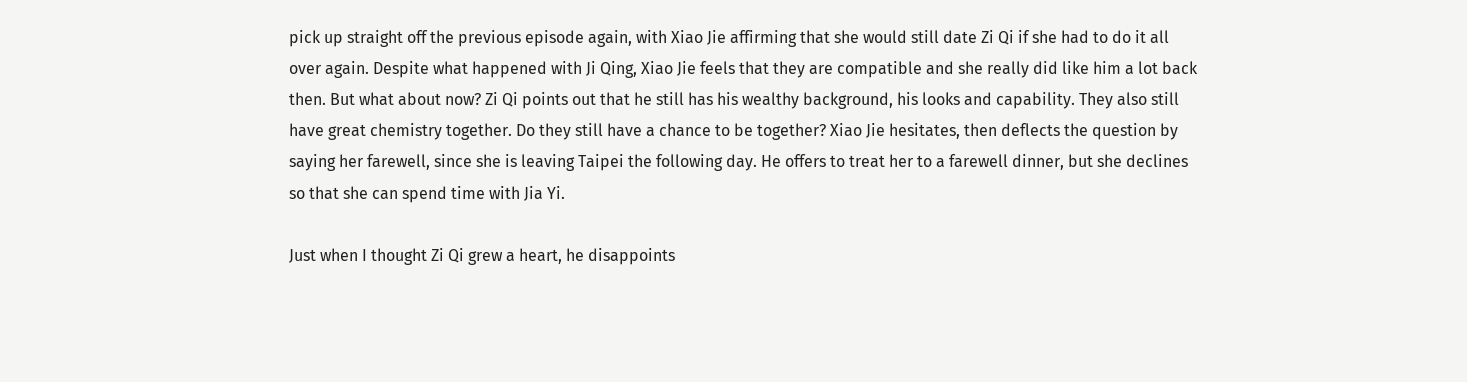pick up straight off the previous episode again, with Xiao Jie affirming that she would still date Zi Qi if she had to do it all over again. Despite what happened with Ji Qing, Xiao Jie feels that they are compatible and she really did like him a lot back then. But what about now? Zi Qi points out that he still has his wealthy background, his looks and capability. They also still have great chemistry together. Do they still have a chance to be together? Xiao Jie hesitates, then deflects the question by saying her farewell, since she is leaving Taipei the following day. He offers to treat her to a farewell dinner, but she declines so that she can spend time with Jia Yi.

Just when I thought Zi Qi grew a heart, he disappoints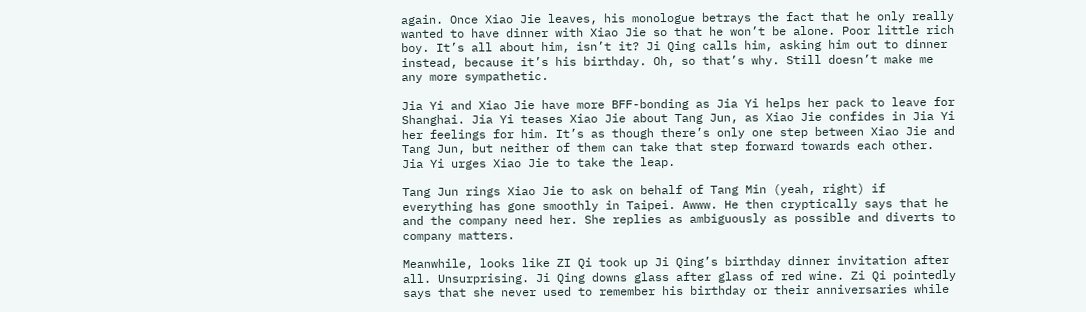again. Once Xiao Jie leaves, his monologue betrays the fact that he only really wanted to have dinner with Xiao Jie so that he won’t be alone. Poor little rich boy. It’s all about him, isn’t it? Ji Qing calls him, asking him out to dinner instead, because it’s his birthday. Oh, so that’s why. Still doesn’t make me any more sympathetic.

Jia Yi and Xiao Jie have more BFF-bonding as Jia Yi helps her pack to leave for Shanghai. Jia Yi teases Xiao Jie about Tang Jun, as Xiao Jie confides in Jia Yi her feelings for him. It’s as though there’s only one step between Xiao Jie and Tang Jun, but neither of them can take that step forward towards each other. Jia Yi urges Xiao Jie to take the leap.

Tang Jun rings Xiao Jie to ask on behalf of Tang Min (yeah, right) if everything has gone smoothly in Taipei. Awww. He then cryptically says that he and the company need her. She replies as ambiguously as possible and diverts to company matters.

Meanwhile, looks like ZI Qi took up Ji Qing’s birthday dinner invitation after all. Unsurprising. Ji Qing downs glass after glass of red wine. Zi Qi pointedly says that she never used to remember his birthday or their anniversaries while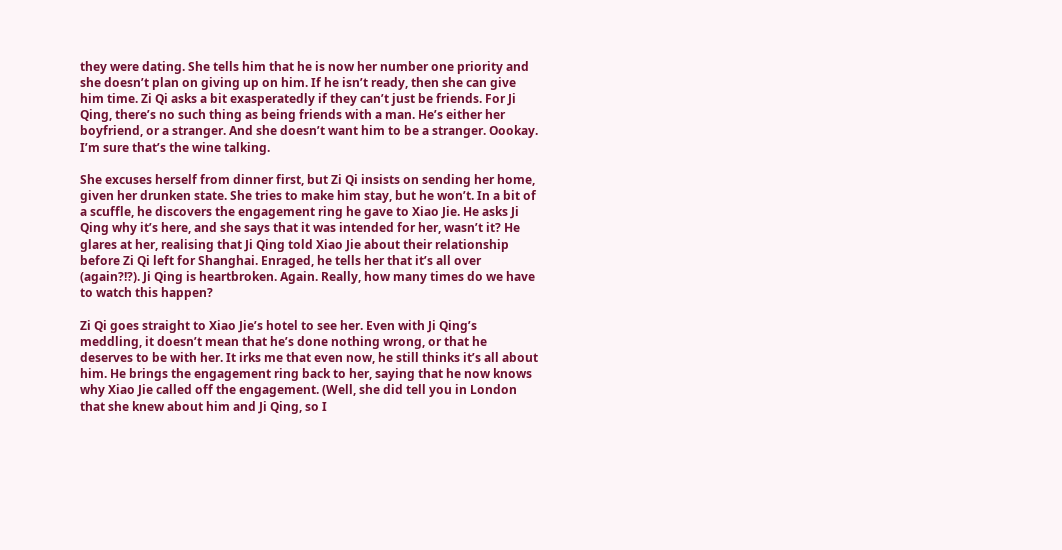they were dating. She tells him that he is now her number one priority and she doesn’t plan on giving up on him. If he isn’t ready, then she can give him time. Zi Qi asks a bit exasperatedly if they can’t just be friends. For Ji Qing, there’s no such thing as being friends with a man. He’s either her boyfriend, or a stranger. And she doesn’t want him to be a stranger. Oookay. I’m sure that’s the wine talking.

She excuses herself from dinner first, but Zi Qi insists on sending her home, given her drunken state. She tries to make him stay, but he won’t. In a bit of a scuffle, he discovers the engagement ring he gave to Xiao Jie. He asks Ji Qing why it’s here, and she says that it was intended for her, wasn’t it? He glares at her, realising that Ji Qing told Xiao Jie about their relationship before Zi Qi left for Shanghai. Enraged, he tells her that it’s all over (again?!?). Ji Qing is heartbroken. Again. Really, how many times do we have to watch this happen?

Zi Qi goes straight to Xiao Jie’s hotel to see her. Even with Ji Qing’s meddling, it doesn’t mean that he’s done nothing wrong, or that he deserves to be with her. It irks me that even now, he still thinks it’s all about him. He brings the engagement ring back to her, saying that he now knows why Xiao Jie called off the engagement. (Well, she did tell you in London that she knew about him and Ji Qing, so I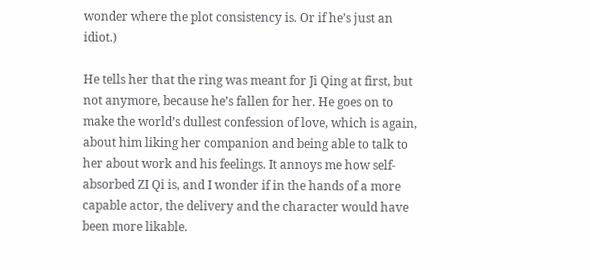wonder where the plot consistency is. Or if he’s just an idiot.)

He tells her that the ring was meant for Ji Qing at first, but not anymore, because he’s fallen for her. He goes on to make the world’s dullest confession of love, which is again, about him liking her companion and being able to talk to her about work and his feelings. It annoys me how self-absorbed ZI Qi is, and I wonder if in the hands of a more capable actor, the delivery and the character would have been more likable.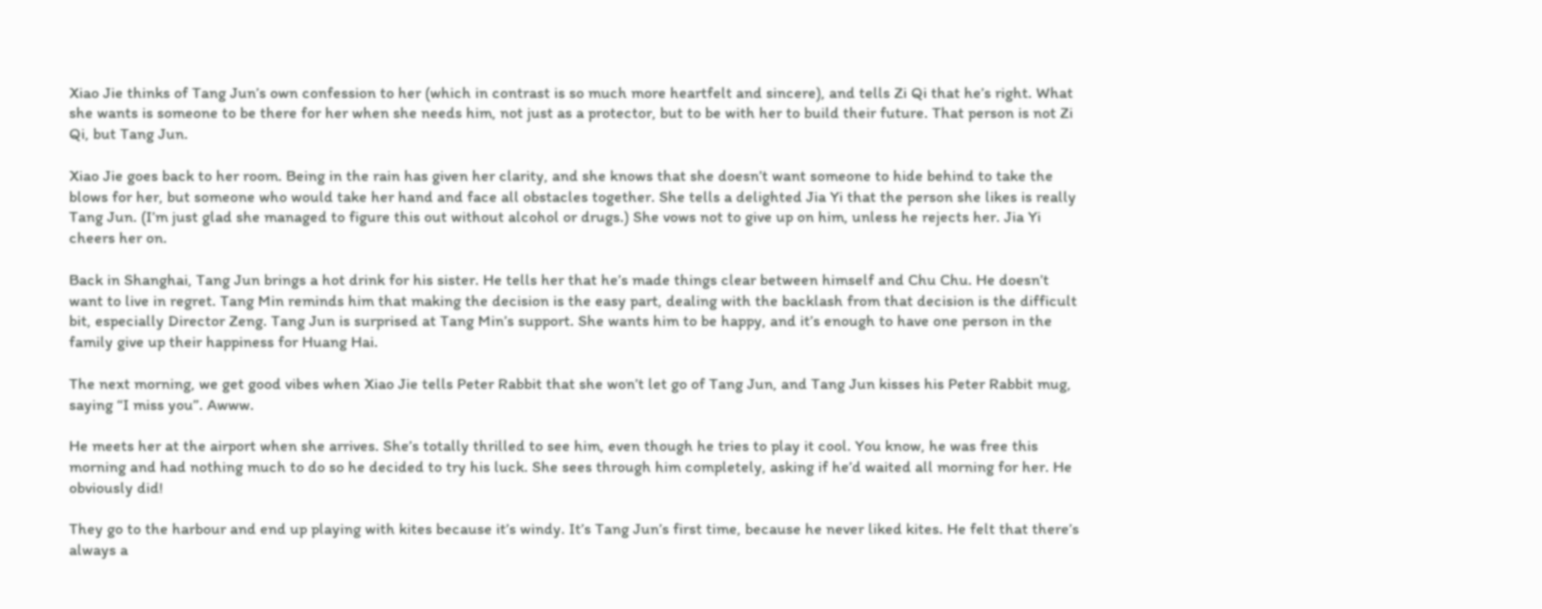Xiao Jie thinks of Tang Jun’s own confession to her (which in contrast is so much more heartfelt and sincere), and tells Zi Qi that he’s right. What she wants is someone to be there for her when she needs him, not just as a protector, but to be with her to build their future. That person is not Zi Qi, but Tang Jun.

Xiao Jie goes back to her room. Being in the rain has given her clarity, and she knows that she doesn’t want someone to hide behind to take the blows for her, but someone who would take her hand and face all obstacles together. She tells a delighted Jia Yi that the person she likes is really Tang Jun. (I’m just glad she managed to figure this out without alcohol or drugs.) She vows not to give up on him, unless he rejects her. Jia Yi cheers her on.

Back in Shanghai, Tang Jun brings a hot drink for his sister. He tells her that he’s made things clear between himself and Chu Chu. He doesn’t want to live in regret. Tang Min reminds him that making the decision is the easy part, dealing with the backlash from that decision is the difficult bit, especially Director Zeng. Tang Jun is surprised at Tang Min’s support. She wants him to be happy, and it’s enough to have one person in the family give up their happiness for Huang Hai.

The next morning, we get good vibes when Xiao Jie tells Peter Rabbit that she won’t let go of Tang Jun, and Tang Jun kisses his Peter Rabbit mug, saying “I miss you”. Awww.

He meets her at the airport when she arrives. She’s totally thrilled to see him, even though he tries to play it cool. You know, he was free this morning and had nothing much to do so he decided to try his luck. She sees through him completely, asking if he’d waited all morning for her. He obviously did!

They go to the harbour and end up playing with kites because it’s windy. It’s Tang Jun’s first time, because he never liked kites. He felt that there’s always a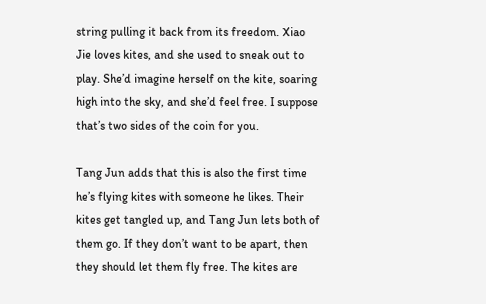string pulling it back from its freedom. Xiao Jie loves kites, and she used to sneak out to play. She’d imagine herself on the kite, soaring high into the sky, and she’d feel free. I suppose that’s two sides of the coin for you.

Tang Jun adds that this is also the first time he’s flying kites with someone he likes. Their kites get tangled up, and Tang Jun lets both of them go. If they don’t want to be apart, then they should let them fly free. The kites are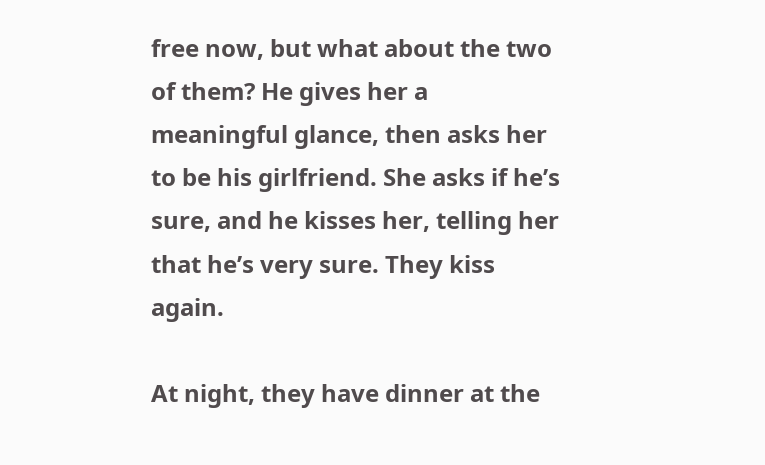free now, but what about the two of them? He gives her a meaningful glance, then asks her to be his girlfriend. She asks if he’s sure, and he kisses her, telling her that he’s very sure. They kiss again.

At night, they have dinner at the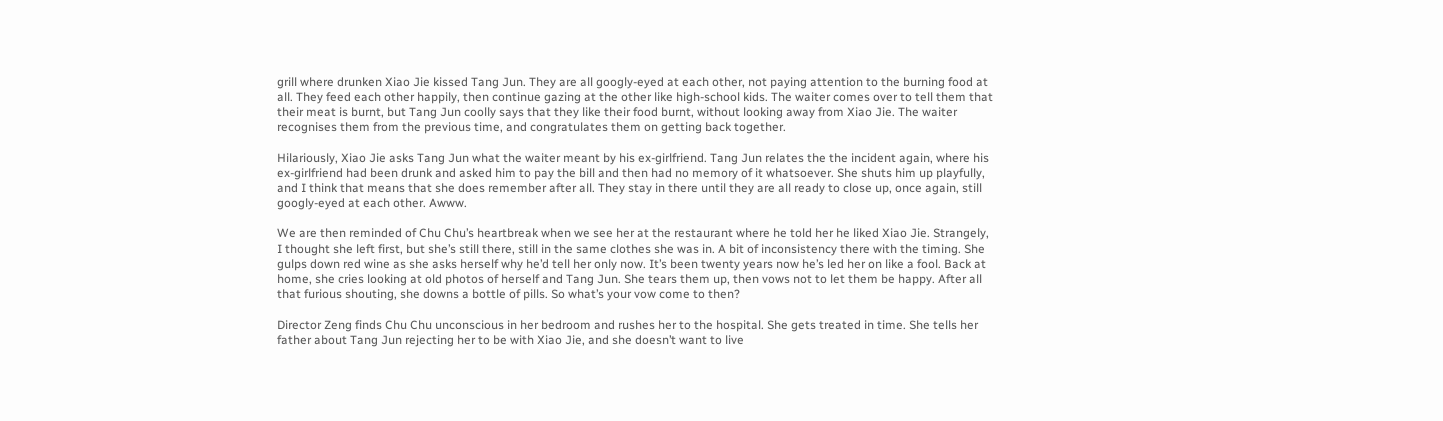grill where drunken Xiao Jie kissed Tang Jun. They are all googly-eyed at each other, not paying attention to the burning food at all. They feed each other happily, then continue gazing at the other like high-school kids. The waiter comes over to tell them that their meat is burnt, but Tang Jun coolly says that they like their food burnt, without looking away from Xiao Jie. The waiter recognises them from the previous time, and congratulates them on getting back together.

Hilariously, Xiao Jie asks Tang Jun what the waiter meant by his ex-girlfriend. Tang Jun relates the the incident again, where his ex-girlfriend had been drunk and asked him to pay the bill and then had no memory of it whatsoever. She shuts him up playfully, and I think that means that she does remember after all. They stay in there until they are all ready to close up, once again, still googly-eyed at each other. Awww.

We are then reminded of Chu Chu’s heartbreak when we see her at the restaurant where he told her he liked Xiao Jie. Strangely, I thought she left first, but she’s still there, still in the same clothes she was in. A bit of inconsistency there with the timing. She gulps down red wine as she asks herself why he’d tell her only now. It’s been twenty years now he’s led her on like a fool. Back at home, she cries looking at old photos of herself and Tang Jun. She tears them up, then vows not to let them be happy. After all that furious shouting, she downs a bottle of pills. So what’s your vow come to then?

Director Zeng finds Chu Chu unconscious in her bedroom and rushes her to the hospital. She gets treated in time. She tells her father about Tang Jun rejecting her to be with Xiao Jie, and she doesn’t want to live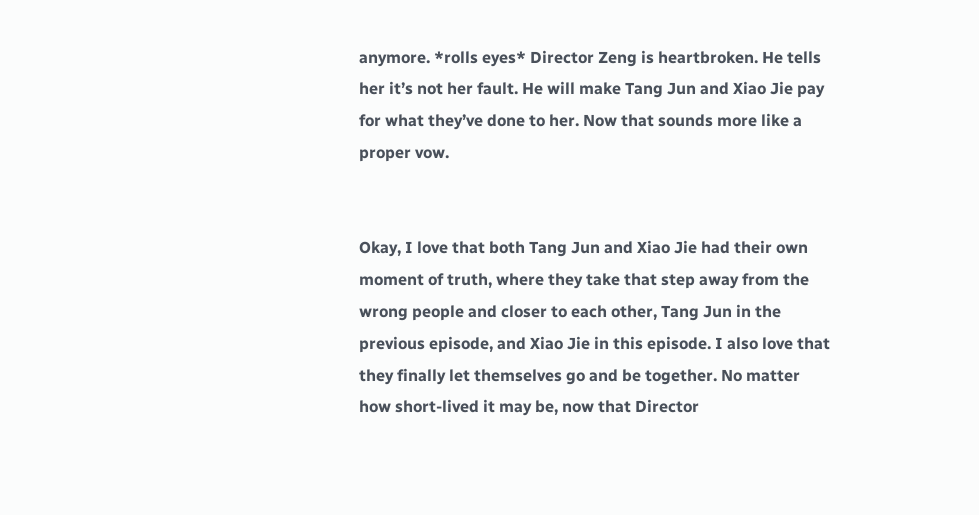anymore. *rolls eyes* Director Zeng is heartbroken. He tells her it’s not her fault. He will make Tang Jun and Xiao Jie pay for what they’ve done to her. Now that sounds more like a proper vow.


Okay, I love that both Tang Jun and Xiao Jie had their own moment of truth, where they take that step away from the wrong people and closer to each other, Tang Jun in the previous episode, and Xiao Jie in this episode. I also love that they finally let themselves go and be together. No matter how short-lived it may be, now that Director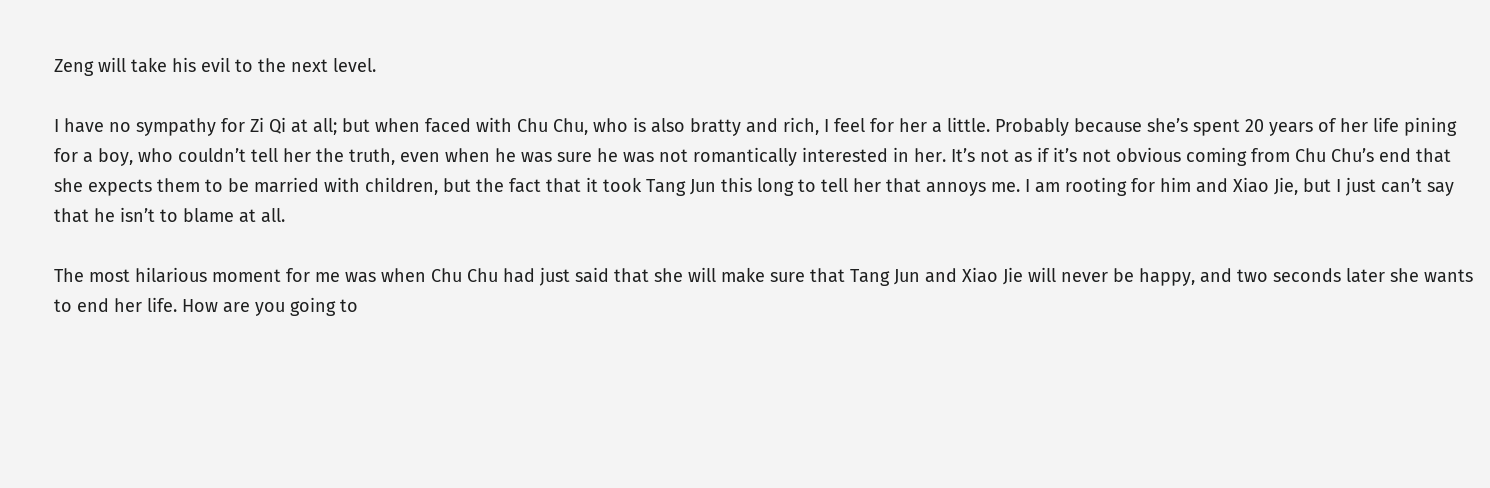Zeng will take his evil to the next level.

I have no sympathy for Zi Qi at all; but when faced with Chu Chu, who is also bratty and rich, I feel for her a little. Probably because she’s spent 20 years of her life pining for a boy, who couldn’t tell her the truth, even when he was sure he was not romantically interested in her. It’s not as if it’s not obvious coming from Chu Chu’s end that she expects them to be married with children, but the fact that it took Tang Jun this long to tell her that annoys me. I am rooting for him and Xiao Jie, but I just can’t say that he isn’t to blame at all.

The most hilarious moment for me was when Chu Chu had just said that she will make sure that Tang Jun and Xiao Jie will never be happy, and two seconds later she wants to end her life. How are you going to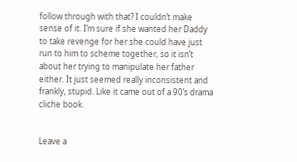follow through with that? I couldn’t make sense of it. I’m sure if she wanted her Daddy to take revenge for her she could have just run to him to scheme together, so it isn’t about her trying to manipulate her father either. It just seemed really inconsistent and frankly, stupid. Like it came out of a 90’s drama cliche book.


Leave a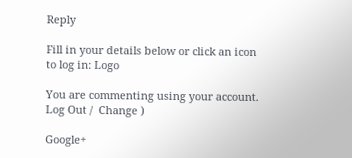Reply

Fill in your details below or click an icon to log in: Logo

You are commenting using your account. Log Out /  Change )

Google+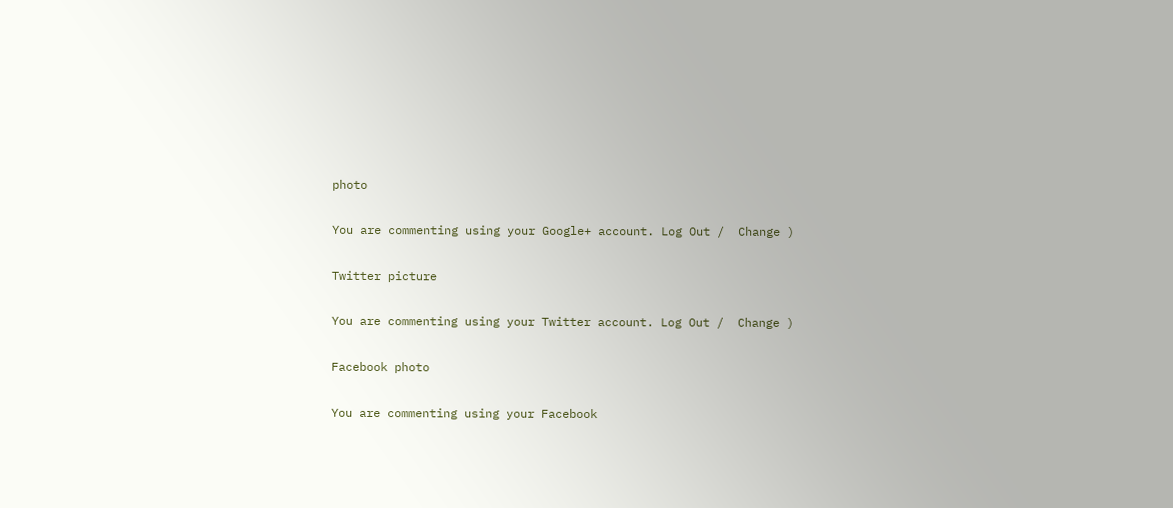photo

You are commenting using your Google+ account. Log Out /  Change )

Twitter picture

You are commenting using your Twitter account. Log Out /  Change )

Facebook photo

You are commenting using your Facebook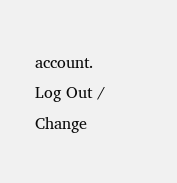account. Log Out /  Change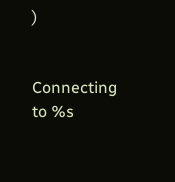)


Connecting to %s